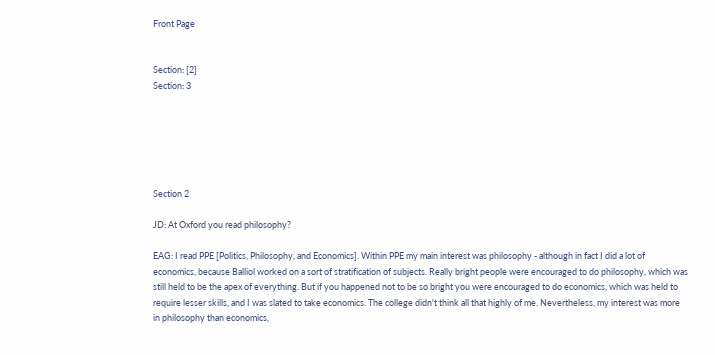Front Page


Section: [2]
Section: 3






Section 2

JD: At Oxford you read philosophy?

EAG: I read PPE [Politics, Philosophy, and Economics]. Within PPE my main interest was philosophy - although in fact I did a lot of economics, because Balliol worked on a sort of stratification of subjects. Really bright people were encouraged to do philosophy, which was still held to be the apex of everything. But if you happened not to be so bright you were encouraged to do economics, which was held to require lesser skills, and I was slated to take economics. The college didn't think all that highly of me. Nevertheless, my interest was more in philosophy than economics,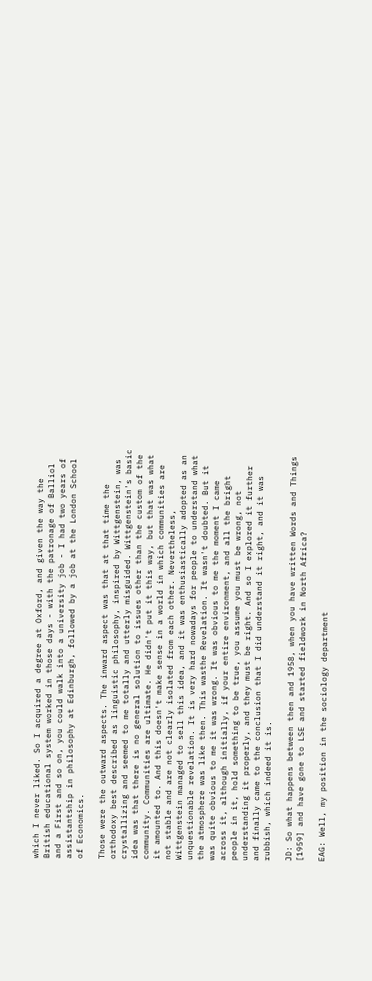which I never liked. So I acquired a degree at Oxford, and given the way the British educational system worked in those days - with the patronage of Balliol and a First and so on, you could walk into a university job - I had two years of assistantship in philosophy at Edinburgh, followed by a job at the London School of Economics.

Those were the outward aspects. The inward aspect was that at that time the orthodoxy best described as linguistic philosophy, inspired by Wittgenstein, was crystallizing and seemed to me totally and utterly misguided. Wittgenstein's basic idea was that there is no general solution to issues other than the custom of the community. Communities are ultimate. He didn't put it this way, but that was what it amounted to. And this doesn't make sense in a world in which communities are not stable and are not clearly isolated from each other. Nevertheless, Wittgenstein managed to sell this idea, and it was enthusiastically adopted as an unquestionable revelation. It is very hard nowadays for people to understand what the atmosphere was like then. This wasthe Revelation. It wasn't doubted. But it was quite obvious to me it was wrong. It was obvious to me the moment I came across it, although initially, if your entire environment, and all the bright people in it, hold something to be true, you assume you must be wrong, not understanding it properly, and they must be right. And so I explored it further and finally came to the conclusion that I did understand it right, and it was rubbish, which indeed it is.

JD: So what happens between then and 1958, when you have written Words and Things [1959] and have gone to LSE and started fieldwork in North Africa?

EAG: Well, my position in the sociology department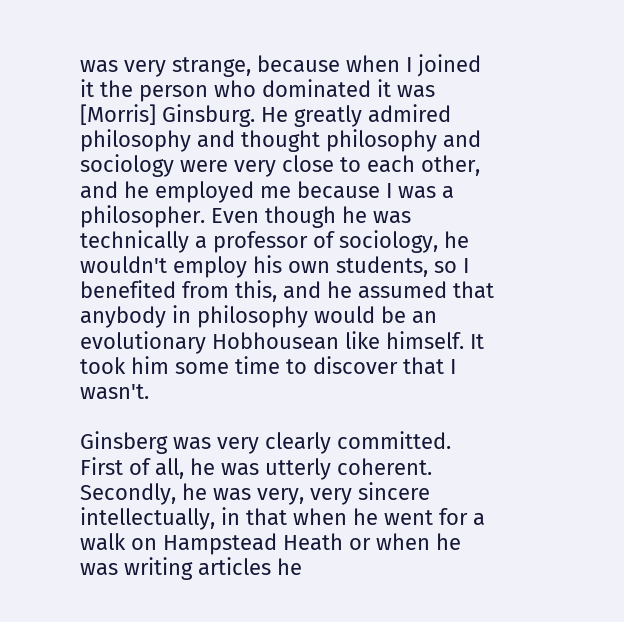was very strange, because when I joined it the person who dominated it was [Morris] Ginsburg. He greatly admired philosophy and thought philosophy and sociology were very close to each other, and he employed me because I was a philosopher. Even though he was technically a professor of sociology, he wouldn't employ his own students, so I benefited from this, and he assumed that anybody in philosophy would be an evolutionary Hobhousean like himself. It took him some time to discover that I wasn't.

Ginsberg was very clearly committed. First of all, he was utterly coherent. Secondly, he was very, very sincere intellectually, in that when he went for a walk on Hampstead Heath or when he was writing articles he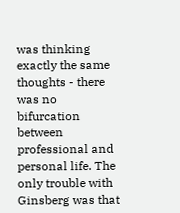was thinking exactly the same thoughts - there was no bifurcation between professional and personal life. The only trouble with Ginsberg was that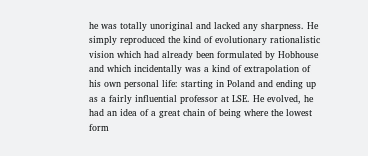he was totally unoriginal and lacked any sharpness. He simply reproduced the kind of evolutionary rationalistic vision which had already been formulated by Hobhouse and which incidentally was a kind of extrapolation of his own personal life: starting in Poland and ending up as a fairly influential professor at LSE. He evolved, he had an idea of a great chain of being where the lowest form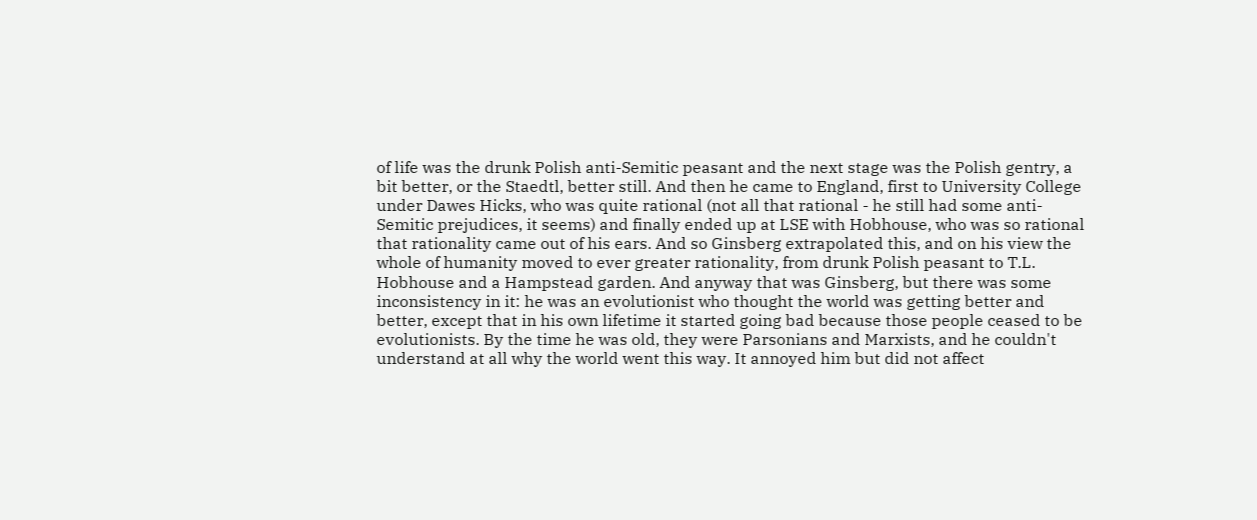of life was the drunk Polish anti-Semitic peasant and the next stage was the Polish gentry, a bit better, or the Staedtl, better still. And then he came to England, first to University College under Dawes Hicks, who was quite rational (not all that rational - he still had some anti-Semitic prejudices, it seems) and finally ended up at LSE with Hobhouse, who was so rational that rationality came out of his ears. And so Ginsberg extrapolated this, and on his view the whole of humanity moved to ever greater rationality, from drunk Polish peasant to T.L. Hobhouse and a Hampstead garden. And anyway that was Ginsberg, but there was some inconsistency in it: he was an evolutionist who thought the world was getting better and better, except that in his own lifetime it started going bad because those people ceased to be evolutionists. By the time he was old, they were Parsonians and Marxists, and he couldn't understand at all why the world went this way. It annoyed him but did not affect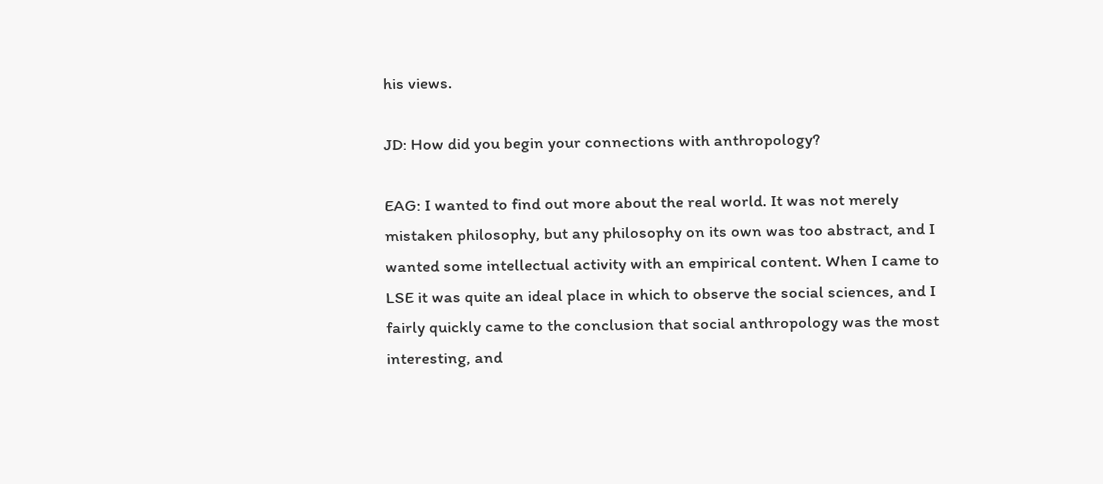his views.

JD: How did you begin your connections with anthropology?

EAG: I wanted to find out more about the real world. It was not merely mistaken philosophy, but any philosophy on its own was too abstract, and I wanted some intellectual activity with an empirical content. When I came to LSE it was quite an ideal place in which to observe the social sciences, and I fairly quickly came to the conclusion that social anthropology was the most interesting, and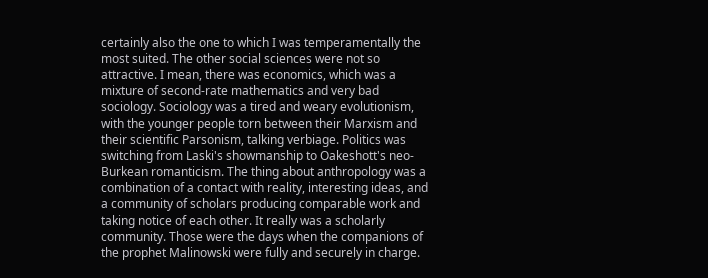certainly also the one to which I was temperamentally the most suited. The other social sciences were not so attractive. I mean, there was economics, which was a mixture of second-rate mathematics and very bad sociology. Sociology was a tired and weary evolutionism, with the younger people torn between their Marxism and their scientific Parsonism, talking verbiage. Politics was switching from Laski's showmanship to Oakeshott's neo-Burkean romanticism. The thing about anthropology was a combination of a contact with reality, interesting ideas, and a community of scholars producing comparable work and taking notice of each other. It really was a scholarly community. Those were the days when the companions of the prophet Malinowski were fully and securely in charge.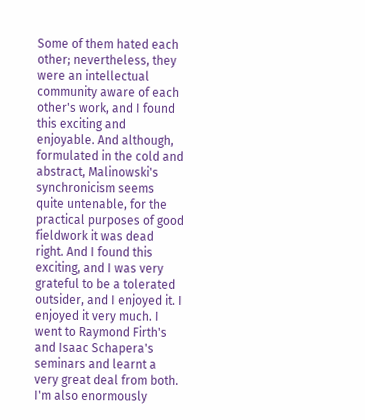Some of them hated each other; nevertheless, they were an intellectual community aware of each other's work, and I found this exciting and enjoyable. And although, formulated in the cold and abstract, Malinowski's synchronicism seems quite untenable, for the practical purposes of good fieldwork it was dead right. And I found this exciting, and I was very grateful to be a tolerated outsider, and I enjoyed it. I enjoyed it very much. I went to Raymond Firth's and Isaac Schapera's seminars and learnt a very great deal from both. I'm also enormously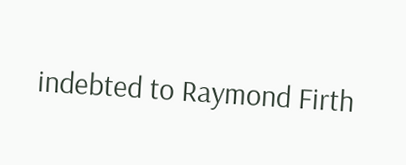indebted to Raymond Firth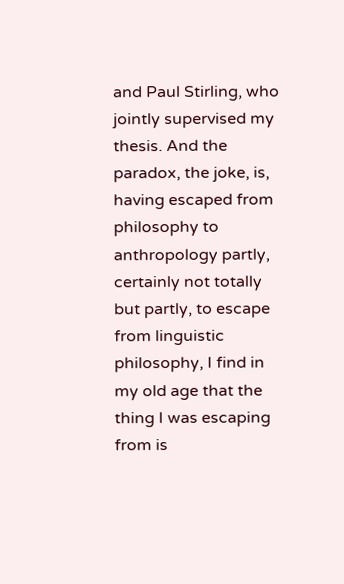and Paul Stirling, who jointly supervised my thesis. And the paradox, the joke, is, having escaped from philosophy to anthropology partly, certainly not totally but partly, to escape from linguistic philosophy, I find in my old age that the thing I was escaping from is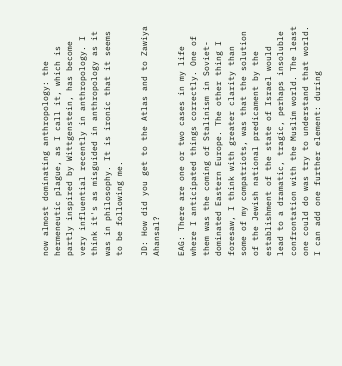now almost dominating anthropology: the hermeneutic plague, as I call it, which is partly inspired by Wittgenstein, has become very influential recently in anthropology. I think it's as misguided in anthropology as it was in philosophy. It is ironic that it seems to be following me.

JD: How did you get to the Atlas and to Zawiya Ahansal?

EAG: There are one or two cases in my life where I anticipated things correctly. One of them was the coming of Stalinism in Soviet-dominated Eastern Europe. The other thing I foresaw, I think with greater clarity than some of my compatriots, was that the solution of the Jewish national predicament by the establishment of the state of Israel would lead to a dramatic, tragic, perhaps insoluble confrontation with the Muslim world. The least one could do was try to understand that world. I can add one further element: during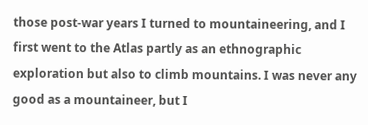those post-war years I turned to mountaineering, and I first went to the Atlas partly as an ethnographic exploration but also to climb mountains. I was never any good as a mountaineer, but I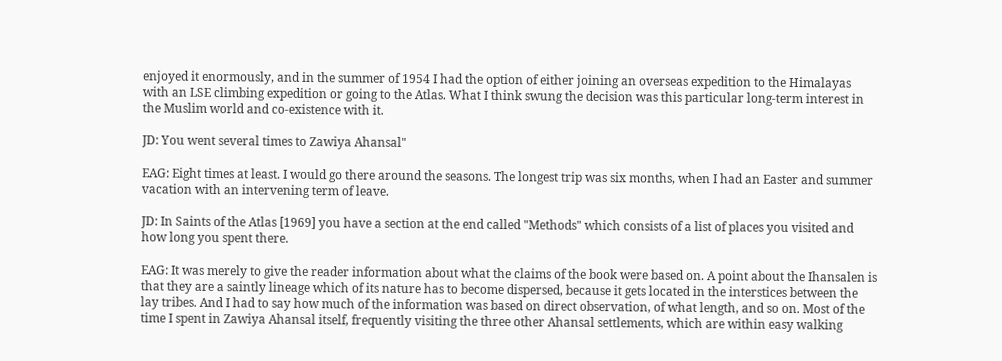enjoyed it enormously, and in the summer of 1954 I had the option of either joining an overseas expedition to the Himalayas with an LSE climbing expedition or going to the Atlas. What I think swung the decision was this particular long-term interest in the Muslim world and co-existence with it.

JD: You went several times to Zawiya Ahansal"

EAG: Eight times at least. I would go there around the seasons. The longest trip was six months, when I had an Easter and summer vacation with an intervening term of leave.

JD: In Saints of the Atlas [1969] you have a section at the end called "Methods" which consists of a list of places you visited and how long you spent there.

EAG: It was merely to give the reader information about what the claims of the book were based on. A point about the Ihansalen is that they are a saintly lineage which of its nature has to become dispersed, because it gets located in the interstices between the lay tribes. And I had to say how much of the information was based on direct observation, of what length, and so on. Most of the time I spent in Zawiya Ahansal itself, frequently visiting the three other Ahansal settlements, which are within easy walking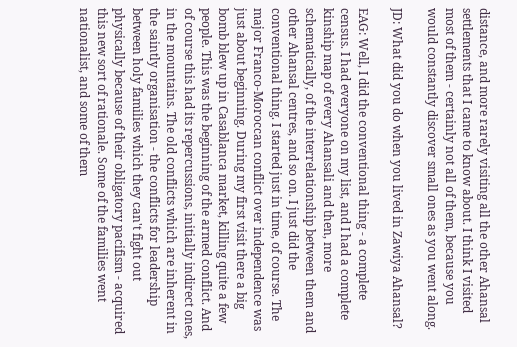distance, and more rarely visiting all the other Ahansal settlements that I came to know about. I think I visited most of them - certainly not all of them, because you would constantly discover small ones as you went along.

JD: What did you do when you lived in Zawiya Ahansal?

EAG: Well, I did the conventional thing - a complete census. I had everyone on my list, and I had a complete kinship map of every Ahansali and then, more schematically, of the interrelationship between them and other Ahansal centres, and so on. I just did the conventional thing. I started just in time, of course. The major Franco-Moroccan conflict over independence was just about beginning. During my first visit there a big bomb blew up in Casablanca market, killing quite a few people. This was the beginning of the armed conflict. And of course this had its repercussions, initially indirect ones, in the mountains. The old conflicts which are inherent in the saintly organisation - the conflicts for leadership between holy families which they can't fight out physically because of their obligatory pacifism - acquired this new sort of rationale. Some of the families went nationalist, and some of them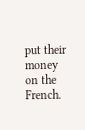put their money on the French.